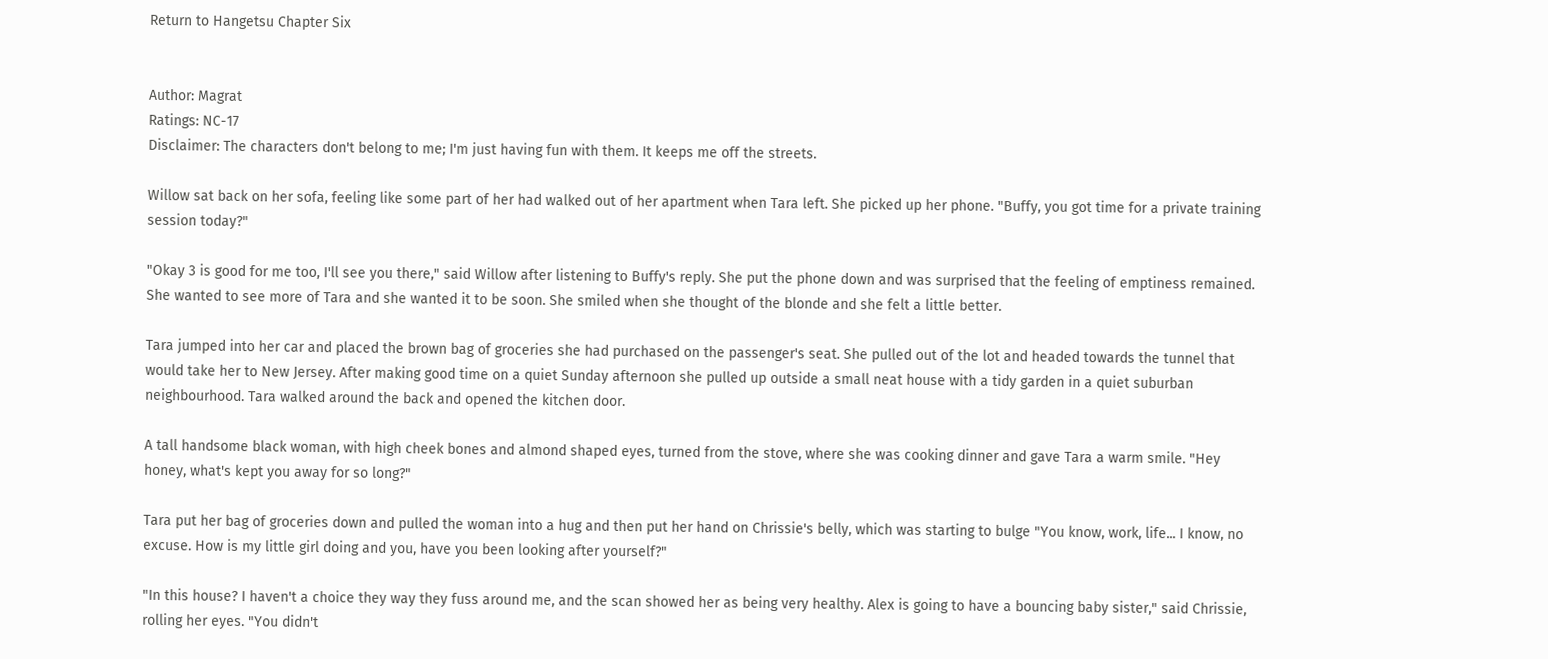Return to Hangetsu Chapter Six


Author: Magrat
Ratings: NC-17
Disclaimer: The characters don't belong to me; I'm just having fun with them. It keeps me off the streets.

Willow sat back on her sofa, feeling like some part of her had walked out of her apartment when Tara left. She picked up her phone. "Buffy, you got time for a private training session today?"

"Okay 3 is good for me too, I'll see you there," said Willow after listening to Buffy's reply. She put the phone down and was surprised that the feeling of emptiness remained. She wanted to see more of Tara and she wanted it to be soon. She smiled when she thought of the blonde and she felt a little better.

Tara jumped into her car and placed the brown bag of groceries she had purchased on the passenger's seat. She pulled out of the lot and headed towards the tunnel that would take her to New Jersey. After making good time on a quiet Sunday afternoon she pulled up outside a small neat house with a tidy garden in a quiet suburban neighbourhood. Tara walked around the back and opened the kitchen door.

A tall handsome black woman, with high cheek bones and almond shaped eyes, turned from the stove, where she was cooking dinner and gave Tara a warm smile. "Hey honey, what's kept you away for so long?"

Tara put her bag of groceries down and pulled the woman into a hug and then put her hand on Chrissie's belly, which was starting to bulge "You know, work, life... I know, no excuse. How is my little girl doing and you, have you been looking after yourself?"

"In this house? I haven't a choice they way they fuss around me, and the scan showed her as being very healthy. Alex is going to have a bouncing baby sister," said Chrissie, rolling her eyes. "You didn't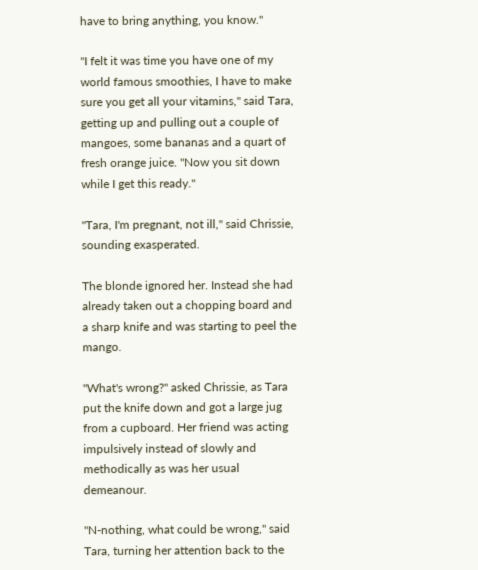have to bring anything, you know."

"I felt it was time you have one of my world famous smoothies, I have to make sure you get all your vitamins," said Tara, getting up and pulling out a couple of mangoes, some bananas and a quart of fresh orange juice. "Now you sit down while I get this ready."

"Tara, I'm pregnant, not ill," said Chrissie, sounding exasperated.

The blonde ignored her. Instead she had already taken out a chopping board and a sharp knife and was starting to peel the mango.

"What's wrong?" asked Chrissie, as Tara put the knife down and got a large jug from a cupboard. Her friend was acting impulsively instead of slowly and methodically as was her usual demeanour.

"N-nothing, what could be wrong," said Tara, turning her attention back to the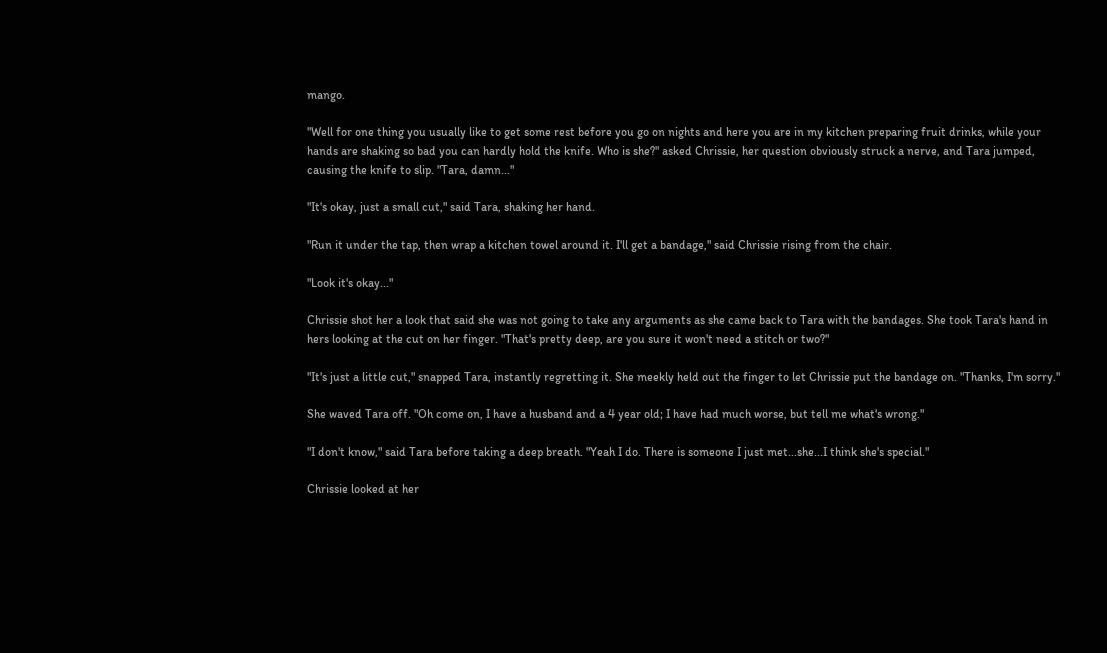mango.

"Well for one thing you usually like to get some rest before you go on nights and here you are in my kitchen preparing fruit drinks, while your hands are shaking so bad you can hardly hold the knife. Who is she?" asked Chrissie, her question obviously struck a nerve, and Tara jumped, causing the knife to slip. "Tara, damn..."

"It's okay, just a small cut," said Tara, shaking her hand.

"Run it under the tap, then wrap a kitchen towel around it. I'll get a bandage," said Chrissie rising from the chair.

"Look it's okay..."

Chrissie shot her a look that said she was not going to take any arguments as she came back to Tara with the bandages. She took Tara's hand in hers looking at the cut on her finger. "That's pretty deep, are you sure it won't need a stitch or two?"

"It's just a little cut," snapped Tara, instantly regretting it. She meekly held out the finger to let Chrissie put the bandage on. "Thanks, I'm sorry."

She waved Tara off. "Oh come on, I have a husband and a 4 year old; I have had much worse, but tell me what's wrong."

"I don't know," said Tara before taking a deep breath. "Yeah I do. There is someone I just met...she...I think she's special."

Chrissie looked at her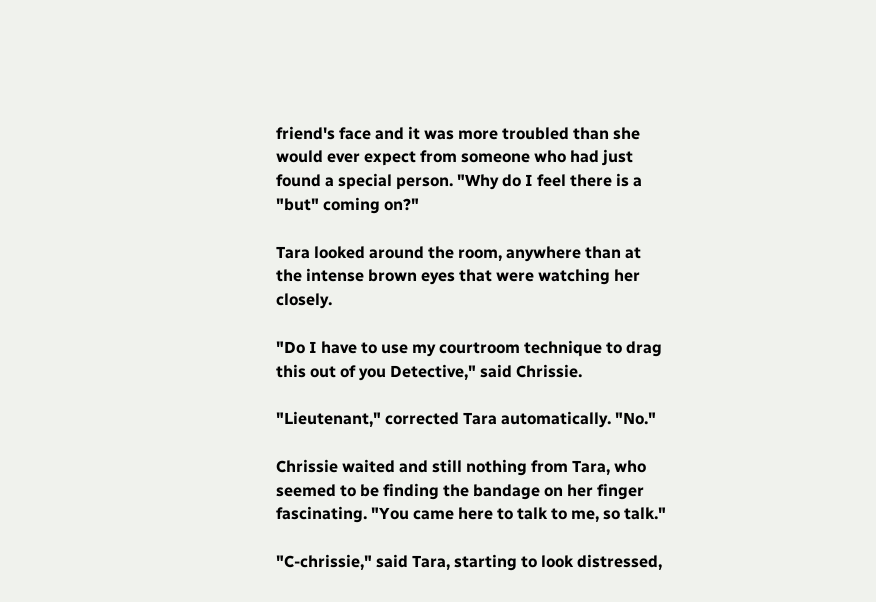friend's face and it was more troubled than she would ever expect from someone who had just found a special person. "Why do I feel there is a "but" coming on?"

Tara looked around the room, anywhere than at the intense brown eyes that were watching her closely.

"Do I have to use my courtroom technique to drag this out of you Detective," said Chrissie.

"Lieutenant," corrected Tara automatically. "No."

Chrissie waited and still nothing from Tara, who seemed to be finding the bandage on her finger fascinating. "You came here to talk to me, so talk."

"C-chrissie," said Tara, starting to look distressed,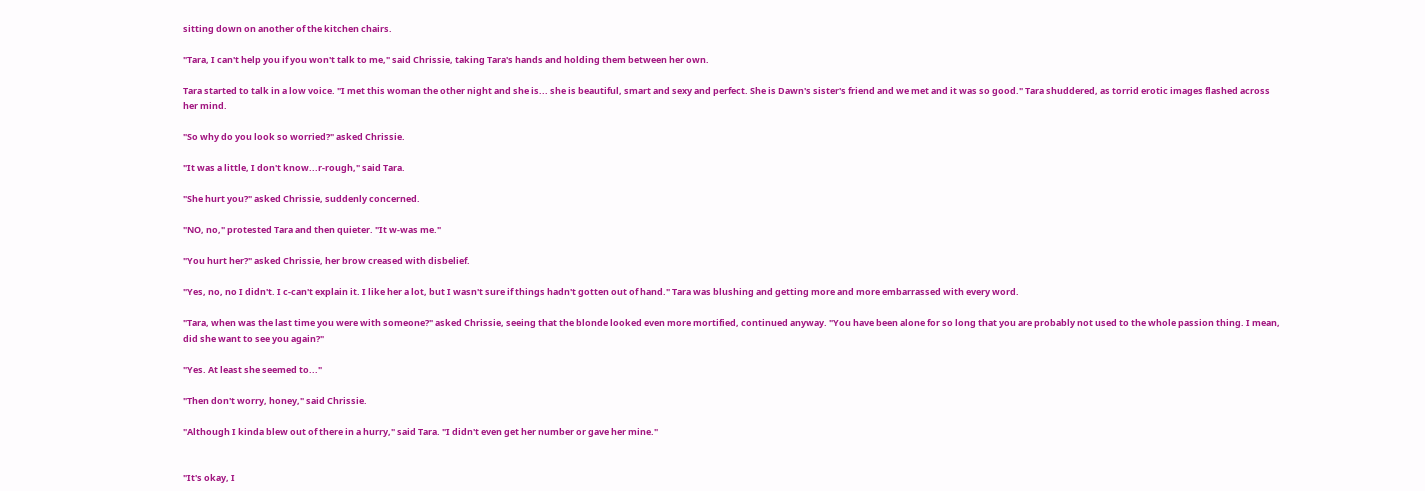sitting down on another of the kitchen chairs.

"Tara, I can't help you if you won't talk to me," said Chrissie, taking Tara's hands and holding them between her own.

Tara started to talk in a low voice. "I met this woman the other night and she is... she is beautiful, smart and sexy and perfect. She is Dawn's sister's friend and we met and it was so good." Tara shuddered, as torrid erotic images flashed across her mind.

"So why do you look so worried?" asked Chrissie.

"It was a little, I don't know...r-rough," said Tara.

"She hurt you?" asked Chrissie, suddenly concerned.

"NO, no," protested Tara and then quieter. "It w-was me."

"You hurt her?" asked Chrissie, her brow creased with disbelief.

"Yes, no, no I didn't. I c-can't explain it. I like her a lot, but I wasn't sure if things hadn't gotten out of hand." Tara was blushing and getting more and more embarrassed with every word.

"Tara, when was the last time you were with someone?" asked Chrissie, seeing that the blonde looked even more mortified, continued anyway. "You have been alone for so long that you are probably not used to the whole passion thing. I mean, did she want to see you again?"

"Yes. At least she seemed to..."

"Then don't worry, honey," said Chrissie.

"Although I kinda blew out of there in a hurry," said Tara. "I didn't even get her number or gave her mine."


"It's okay, I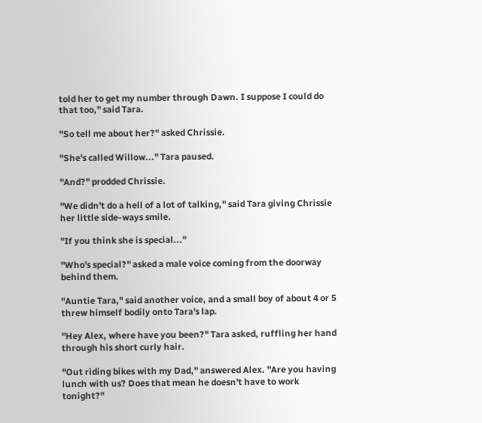told her to get my number through Dawn. I suppose I could do that too," said Tara.

"So tell me about her?" asked Chrissie.

"She's called Willow..." Tara paused.

"And?" prodded Chrissie.

"We didn't do a hell of a lot of talking," said Tara giving Chrissie her little side-ways smile.

"If you think she is special..."

"Who's special?" asked a male voice coming from the doorway behind them.

"Auntie Tara," said another voice, and a small boy of about 4 or 5 threw himself bodily onto Tara's lap.

"Hey Alex, where have you been?" Tara asked, ruffling her hand through his short curly hair.

"Out riding bikes with my Dad," answered Alex. "Are you having lunch with us? Does that mean he doesn't have to work tonight?"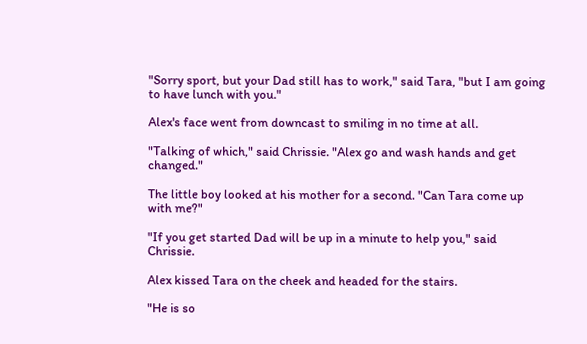"Sorry sport, but your Dad still has to work," said Tara, "but I am going to have lunch with you."

Alex's face went from downcast to smiling in no time at all.

"Talking of which," said Chrissie. "Alex go and wash hands and get changed."

The little boy looked at his mother for a second. "Can Tara come up with me?"

"If you get started Dad will be up in a minute to help you," said Chrissie.

Alex kissed Tara on the cheek and headed for the stairs.

"He is so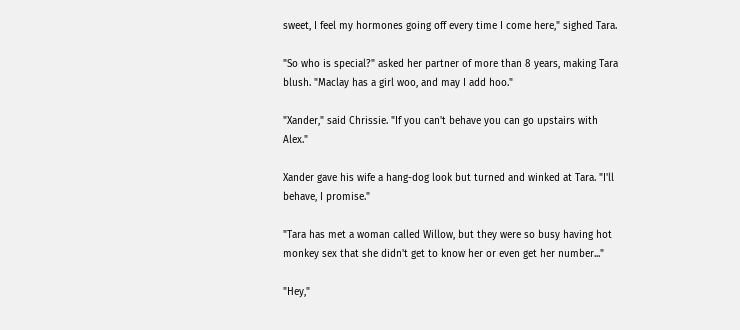sweet, I feel my hormones going off every time I come here," sighed Tara.

"So who is special?" asked her partner of more than 8 years, making Tara blush. "Maclay has a girl woo, and may I add hoo."

"Xander," said Chrissie. "If you can't behave you can go upstairs with Alex."

Xander gave his wife a hang-dog look but turned and winked at Tara. "I'll behave, I promise."

"Tara has met a woman called Willow, but they were so busy having hot monkey sex that she didn't get to know her or even get her number..."

"Hey,"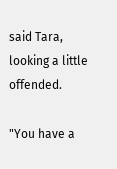said Tara, looking a little offended.

"You have a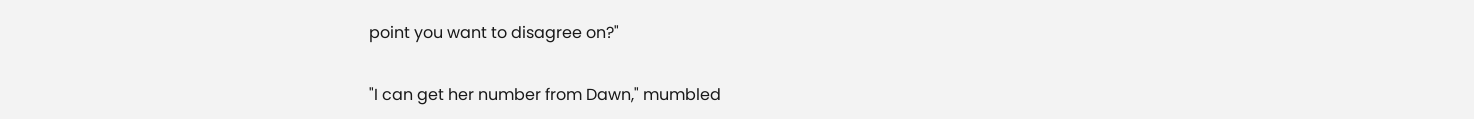point you want to disagree on?"

"I can get her number from Dawn," mumbled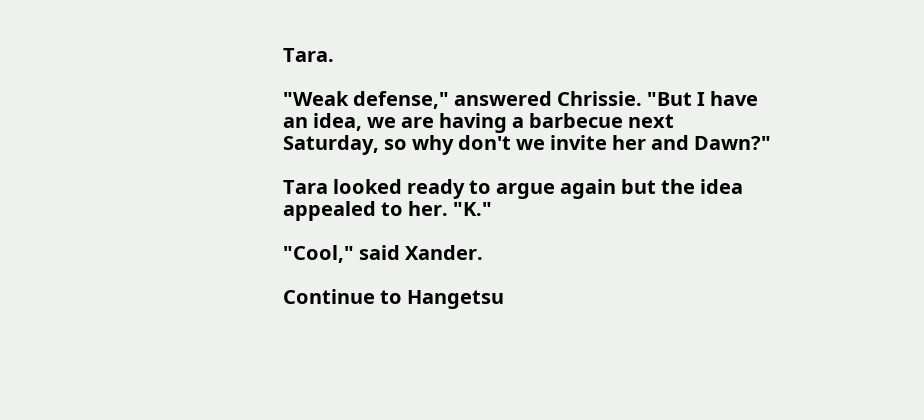Tara.

"Weak defense," answered Chrissie. "But I have an idea, we are having a barbecue next Saturday, so why don't we invite her and Dawn?"

Tara looked ready to argue again but the idea appealed to her. "K."

"Cool," said Xander.

Continue to Hangetsu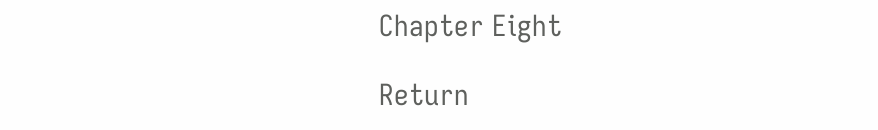Chapter Eight

Return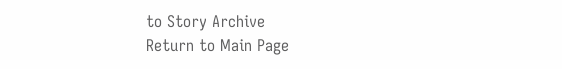to Story Archive
Return to Main Page